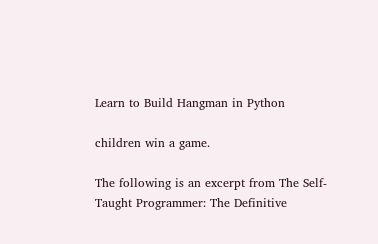Learn to Build Hangman in Python

children win a game.

The following is an excerpt from The Self-Taught Programmer: The Definitive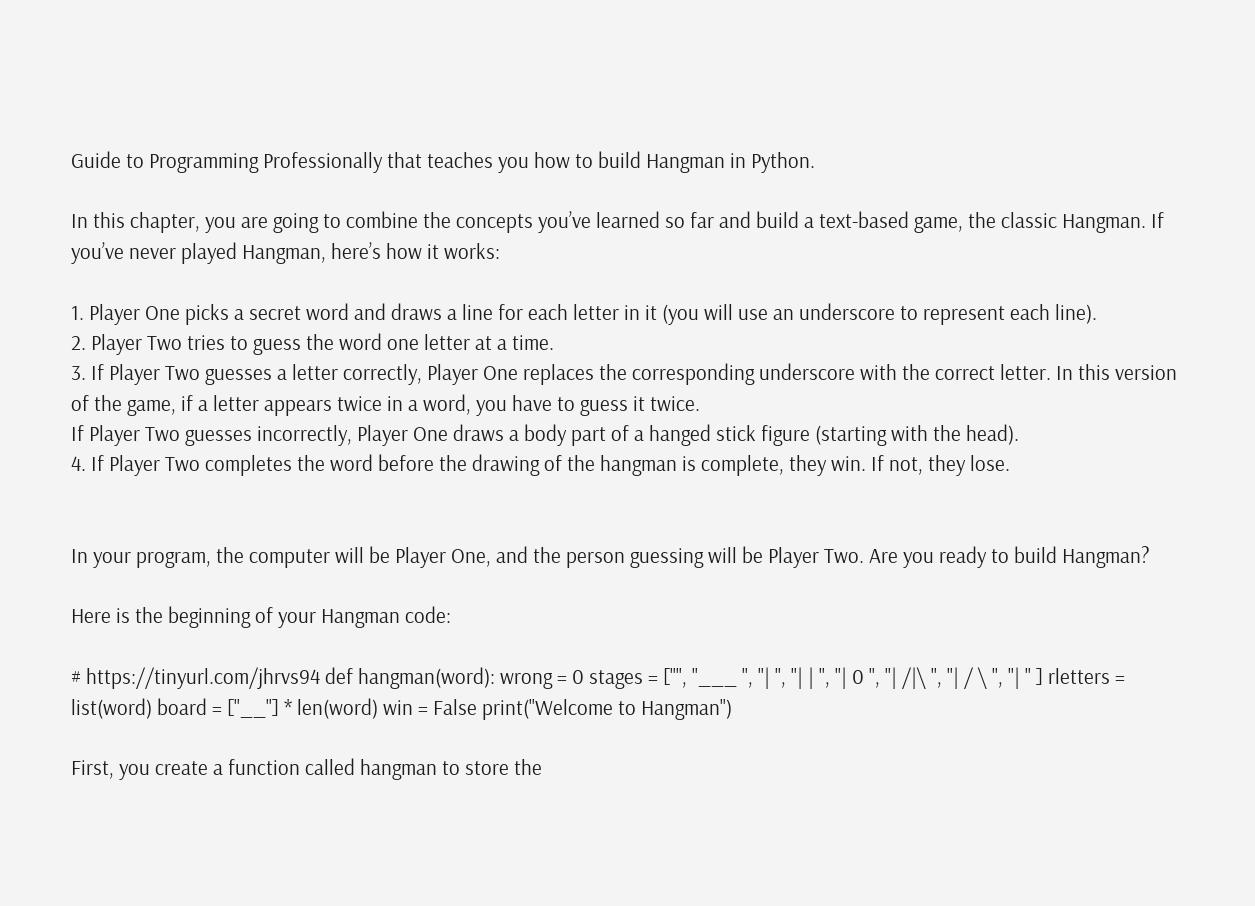Guide to Programming Professionally that teaches you how to build Hangman in Python.

In this chapter, you are going to combine the concepts you’ve learned so far and build a text-based game, the classic Hangman. If you’ve never played Hangman, here’s how it works:

1. Player One picks a secret word and draws a line for each letter in it (you will use an underscore to represent each line).
2. Player Two tries to guess the word one letter at a time.
3. If Player Two guesses a letter correctly, Player One replaces the corresponding underscore with the correct letter. In this version of the game, if a letter appears twice in a word, you have to guess it twice.
If Player Two guesses incorrectly, Player One draws a body part of a hanged stick figure (starting with the head).
4. If Player Two completes the word before the drawing of the hangman is complete, they win. If not, they lose.


In your program, the computer will be Player One, and the person guessing will be Player Two. Are you ready to build Hangman?

Here is the beginning of your Hangman code:

# https://tinyurl.com/jhrvs94 def hangman(word): wrong = 0 stages = ["", "___ ", "| ", "| | ", "| 0 ", "| /|\ ", "| / \ ", "| " ] rletters = list(word) board = ["__"] * len(word) win = False print("Welcome to Hangman")

First, you create a function called hangman to store the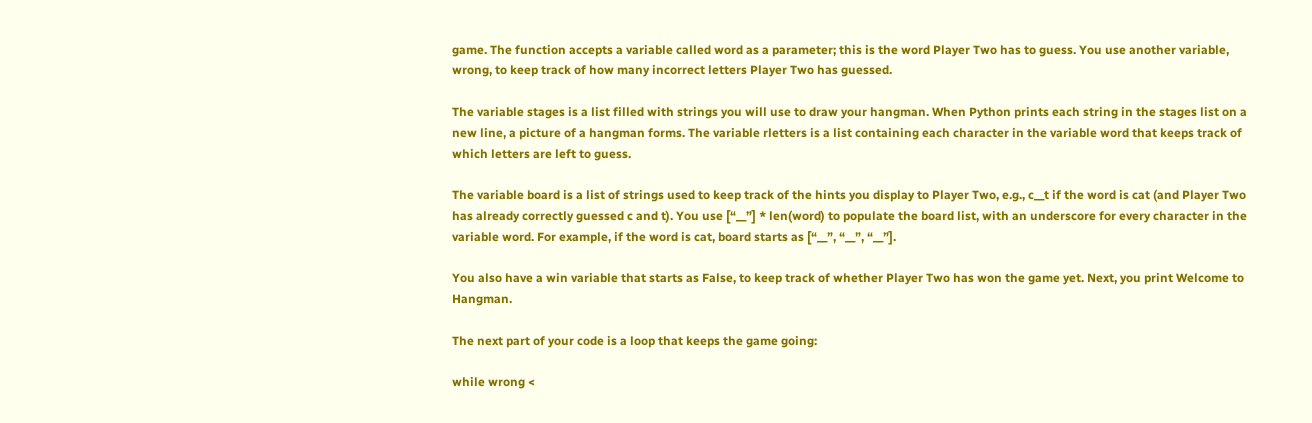game. The function accepts a variable called word as a parameter; this is the word Player Two has to guess. You use another variable, wrong, to keep track of how many incorrect letters Player Two has guessed.

The variable stages is a list filled with strings you will use to draw your hangman. When Python prints each string in the stages list on a new line, a picture of a hangman forms. The variable rletters is a list containing each character in the variable word that keeps track of which letters are left to guess.

The variable board is a list of strings used to keep track of the hints you display to Player Two, e.g., c__t if the word is cat (and Player Two has already correctly guessed c and t). You use [“__”] * len(word) to populate the board list, with an underscore for every character in the variable word. For example, if the word is cat, board starts as [“__”, “__”, “__”].

You also have a win variable that starts as False, to keep track of whether Player Two has won the game yet. Next, you print Welcome to Hangman.

The next part of your code is a loop that keeps the game going:

while wrong <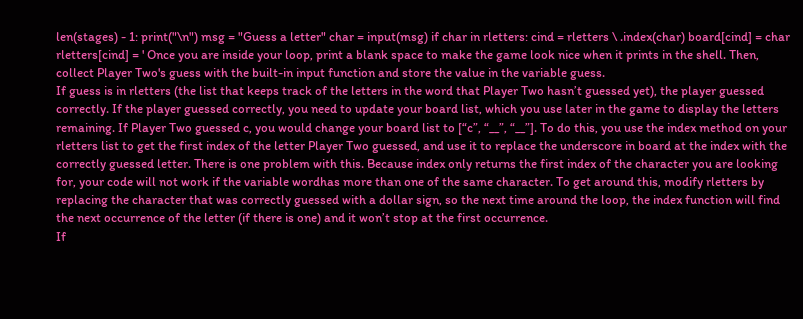len(stages) - 1: print("\n") msg = "Guess a letter" char = input(msg) if char in rletters: cind = rletters \ .index(char) board[cind] = char rletters[cind] = ' Once you are inside your loop, print a blank space to make the game look nice when it prints in the shell. Then, collect Player Two's guess with the built-in input function and store the value in the variable guess.
If guess is in rletters (the list that keeps track of the letters in the word that Player Two hasn’t guessed yet), the player guessed correctly. If the player guessed correctly, you need to update your board list, which you use later in the game to display the letters remaining. If Player Two guessed c, you would change your board list to [“c”, “__”, “__”]. To do this, you use the index method on your rletters list to get the first index of the letter Player Two guessed, and use it to replace the underscore in board at the index with the correctly guessed letter. There is one problem with this. Because index only returns the first index of the character you are looking for, your code will not work if the variable wordhas more than one of the same character. To get around this, modify rletters by replacing the character that was correctly guessed with a dollar sign, so the next time around the loop, the index function will find the next occurrence of the letter (if there is one) and it won’t stop at the first occurrence.
If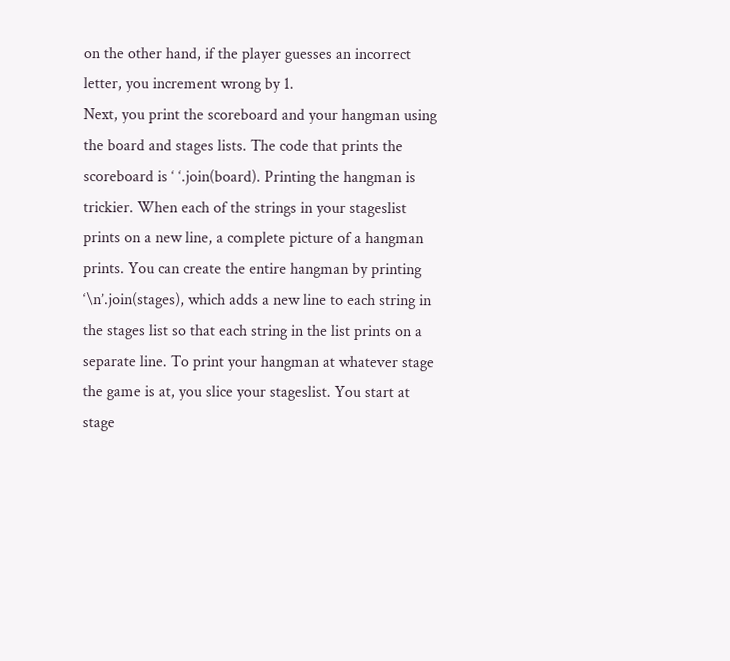on the other hand, if the player guesses an incorrect letter, you increment wrong by 1.
Next, you print the scoreboard and your hangman using the board and stages lists. The code that prints the scoreboard is ‘ ‘.join(board). Printing the hangman is trickier. When each of the strings in your stageslist prints on a new line, a complete picture of a hangman prints. You can create the entire hangman by printing ‘\n’.join(stages), which adds a new line to each string in the stages list so that each string in the list prints on a separate line. To print your hangman at whatever stage the game is at, you slice your stageslist. You start at stage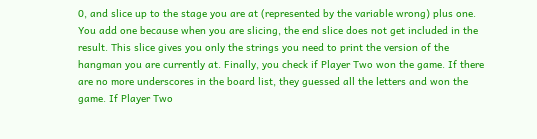0, and slice up to the stage you are at (represented by the variable wrong) plus one. You add one because when you are slicing, the end slice does not get included in the result. This slice gives you only the strings you need to print the version of the hangman you are currently at. Finally, you check if Player Two won the game. If there are no more underscores in the board list, they guessed all the letters and won the game. If Player Two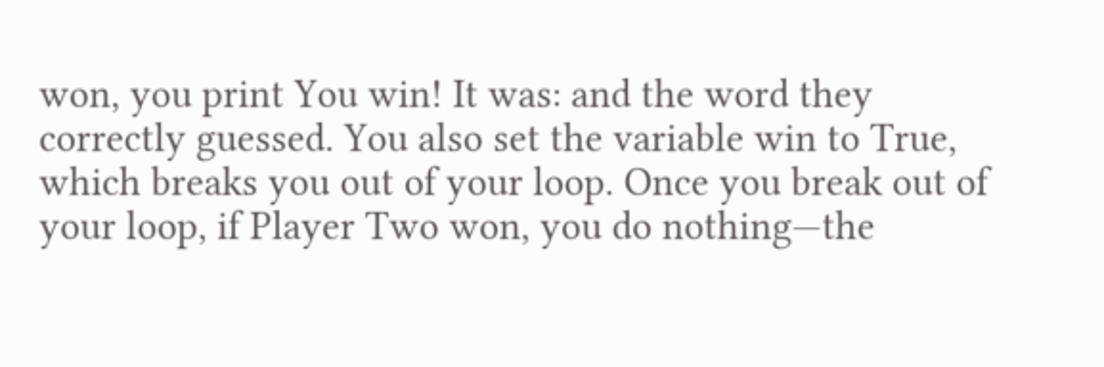won, you print You win! It was: and the word they correctly guessed. You also set the variable win to True, which breaks you out of your loop. Once you break out of your loop, if Player Two won, you do nothing—the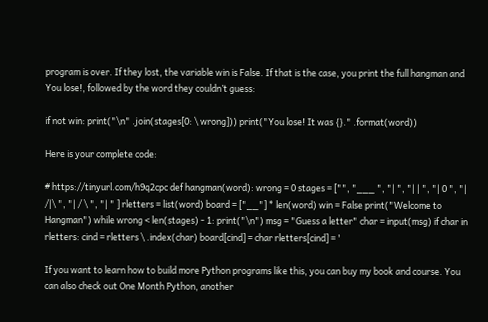program is over. If they lost, the variable win is False. If that is the case, you print the full hangman and You lose!, followed by the word they couldn’t guess:

if not win: print("\n" .join(stages[0: \ wrong])) print("You lose! It was {}." .format(word))

Here is your complete code:

# https://tinyurl.com/h9q2cpc def hangman(word): wrong = 0 stages = ["", "___ ", "| ", "| | ", "| 0 ", "| /|\ ", "| / \ ", "| " ] rletters = list(word) board = ["__"] * len(word) win = False print("Welcome to Hangman") while wrong < len(stages) - 1: print("\n") msg = "Guess a letter" char = input(msg) if char in rletters: cind = rletters \ .index(char) board[cind] = char rletters[cind] = '

If you want to learn how to build more Python programs like this, you can buy my book and course. You can also check out One Month Python, another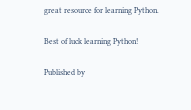great resource for learning Python.

Best of luck learning Python!

Published by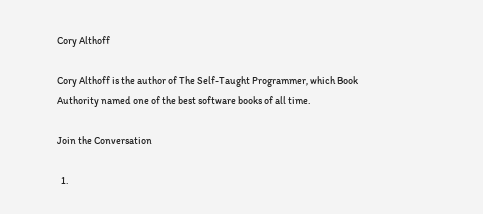Cory Althoff

Cory Althoff is the author of The Self-Taught Programmer, which Book Authority named one of the best software books of all time.

Join the Conversation

  1.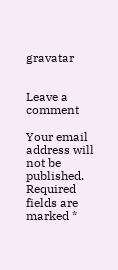gravatar


Leave a comment

Your email address will not be published. Required fields are marked *